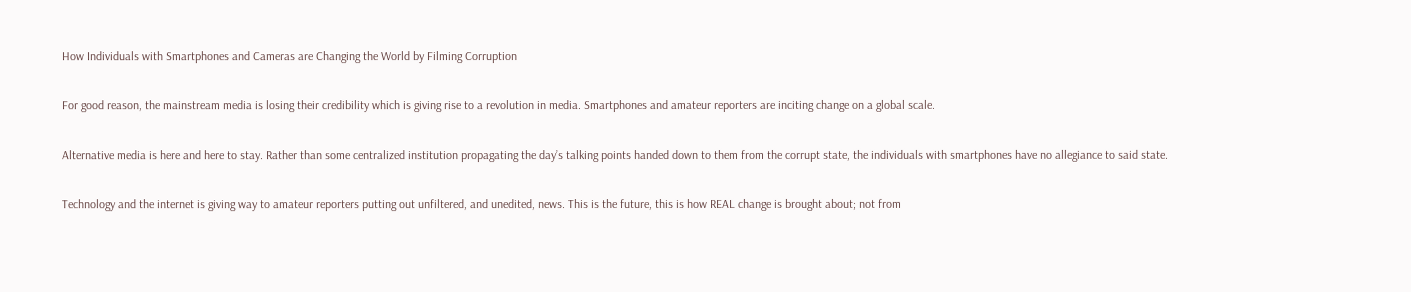How Individuals with Smartphones and Cameras are Changing the World by Filming Corruption

For good reason, the mainstream media is losing their credibility which is giving rise to a revolution in media. Smartphones and amateur reporters are inciting change on a global scale.

Alternative media is here and here to stay. Rather than some centralized institution propagating the day’s talking points handed down to them from the corrupt state, the individuals with smartphones have no allegiance to said state.

Technology and the internet is giving way to amateur reporters putting out unfiltered, and unedited, news. This is the future, this is how REAL change is brought about; not from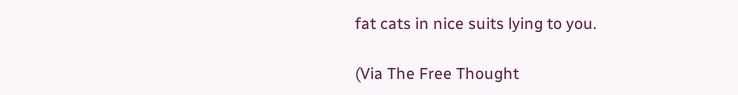fat cats in nice suits lying to you.

(Via The Free Thought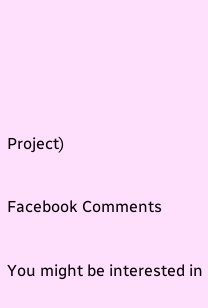Project)

Facebook Comments

You might be interested in